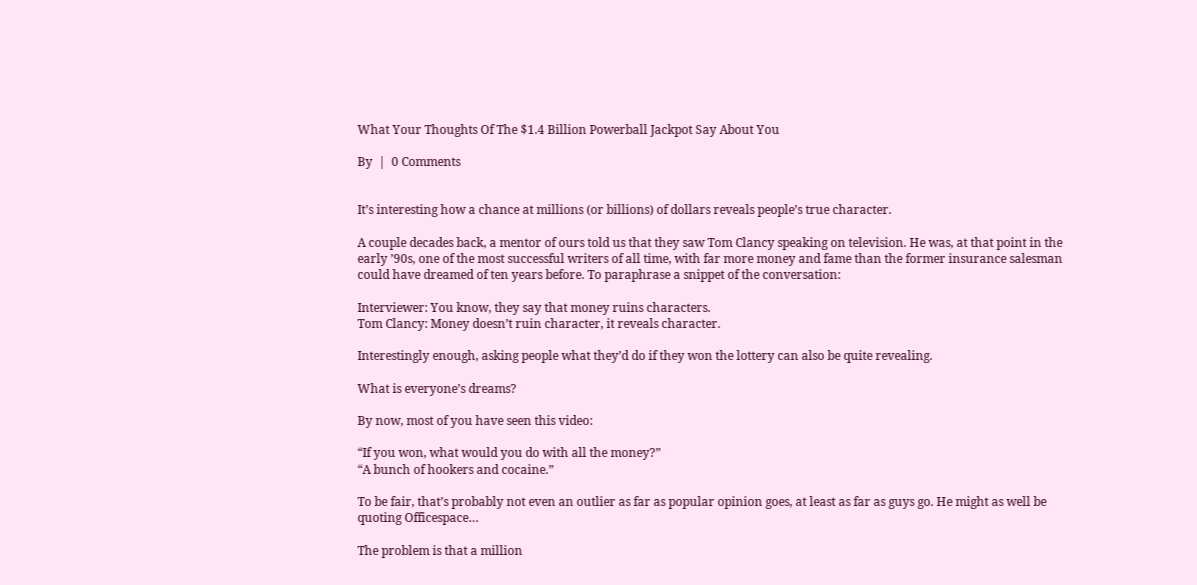What Your Thoughts Of The $1.4 Billion Powerball Jackpot Say About You

By  |  0 Comments


It’s interesting how a chance at millions (or billions) of dollars reveals people’s true character.

A couple decades back, a mentor of ours told us that they saw Tom Clancy speaking on television. He was, at that point in the early ’90s, one of the most successful writers of all time, with far more money and fame than the former insurance salesman could have dreamed of ten years before. To paraphrase a snippet of the conversation:

Interviewer: You know, they say that money ruins characters.
Tom Clancy: Money doesn’t ruin character, it reveals character.

Interestingly enough, asking people what they’d do if they won the lottery can also be quite revealing.

What is everyone’s dreams?

By now, most of you have seen this video:

“If you won, what would you do with all the money?”
“A bunch of hookers and cocaine.”

To be fair, that’s probably not even an outlier as far as popular opinion goes, at least as far as guys go. He might as well be quoting Officespace…

The problem is that a million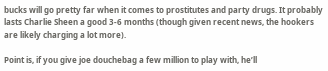bucks will go pretty far when it comes to prostitutes and party drugs. It probably lasts Charlie Sheen a good 3-6 months (though given recent news, the hookers are likely charging a lot more).

Point is, if you give joe douchebag a few million to play with, he’ll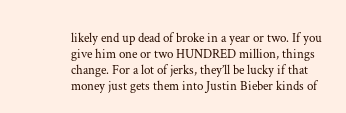likely end up dead of broke in a year or two. If you give him one or two HUNDRED million, things change. For a lot of jerks, they’ll be lucky if that money just gets them into Justin Bieber kinds of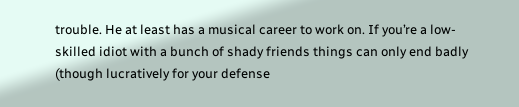trouble. He at least has a musical career to work on. If you’re a low-skilled idiot with a bunch of shady friends things can only end badly (though lucratively for your defense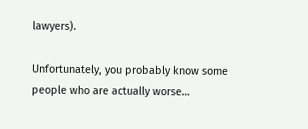lawyers).

Unfortunately, you probably know some people who are actually worse…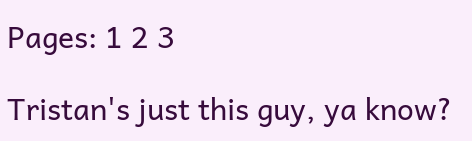Pages: 1 2 3

Tristan's just this guy, ya know?